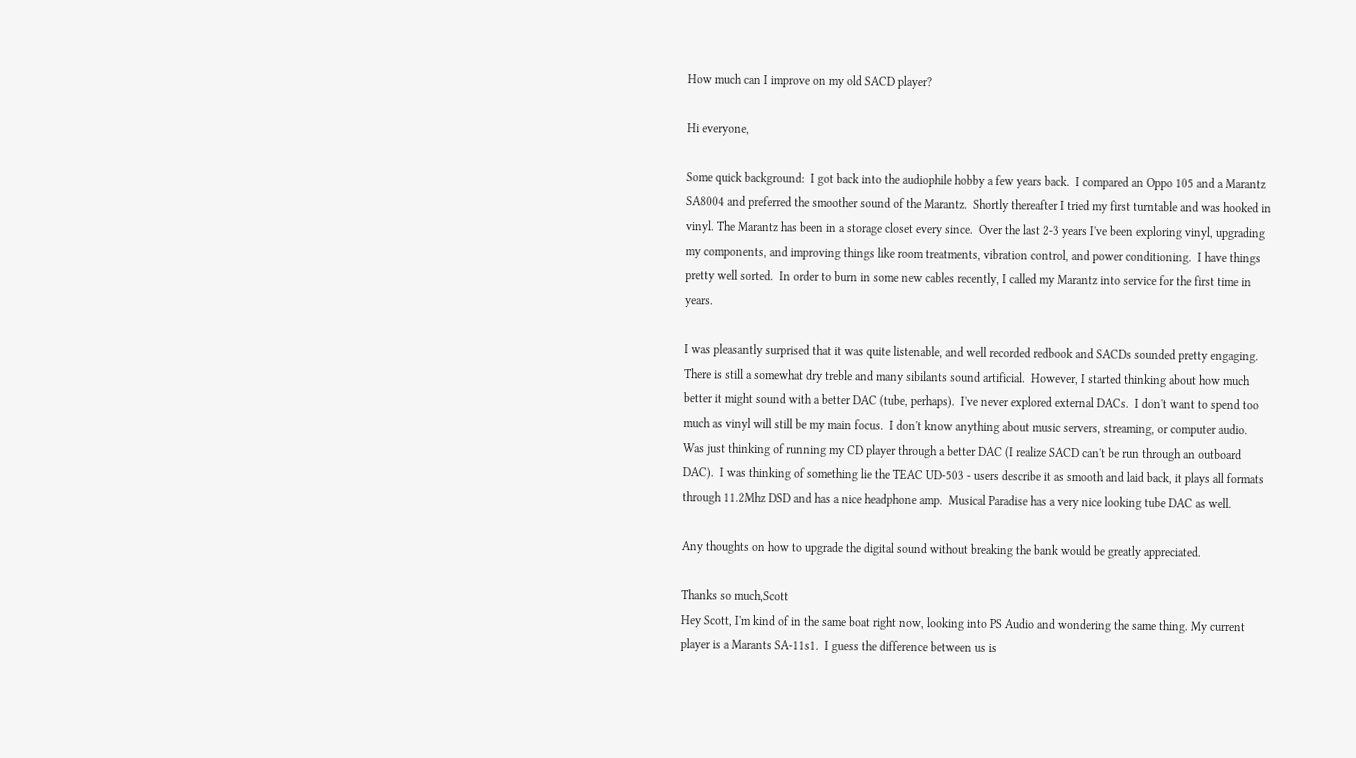How much can I improve on my old SACD player?

Hi everyone,

Some quick background:  I got back into the audiophile hobby a few years back.  I compared an Oppo 105 and a Marantz SA8004 and preferred the smoother sound of the Marantz.  Shortly thereafter I tried my first turntable and was hooked in vinyl. The Marantz has been in a storage closet every since.  Over the last 2-3 years I've been exploring vinyl, upgrading my components, and improving things like room treatments, vibration control, and power conditioning.  I have things pretty well sorted.  In order to burn in some new cables recently, I called my Marantz into service for the first time in years.

I was pleasantly surprised that it was quite listenable, and well recorded redbook and SACDs sounded pretty engaging.  There is still a somewhat dry treble and many sibilants sound artificial.  However, I started thinking about how much better it might sound with a better DAC (tube, perhaps).  I've never explored external DACs.  I don't want to spend too much as vinyl will still be my main focus.  I don't know anything about music servers, streaming, or computer audio.  Was just thinking of running my CD player through a better DAC (I realize SACD can't be run through an outboard DAC).  I was thinking of something lie the TEAC UD-503 - users describe it as smooth and laid back, it plays all formats through 11.2Mhz DSD and has a nice headphone amp.  Musical Paradise has a very nice looking tube DAC as well.

Any thoughts on how to upgrade the digital sound without breaking the bank would be greatly appreciated.

Thanks so much,Scott
Hey Scott, I'm kind of in the same boat right now, looking into PS Audio and wondering the same thing. My current player is a Marants SA-11s1.  I guess the difference between us is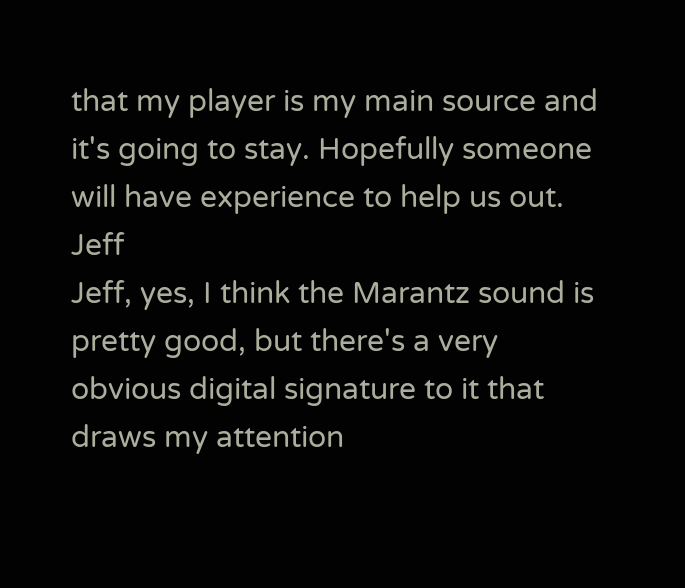that my player is my main source and it's going to stay. Hopefully someone will have experience to help us out. Jeff
Jeff, yes, I think the Marantz sound is pretty good, but there's a very obvious digital signature to it that draws my attention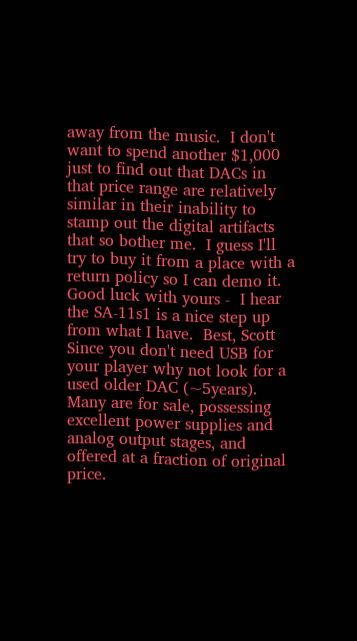away from the music.  I don't want to spend another $1,000 just to find out that DACs in that price range are relatively similar in their inability to stamp out the digital artifacts that so bother me.  I guess I'll try to buy it from a place with a return policy so I can demo it.  Good luck with yours -  I hear the SA-11s1 is a nice step up from what I have.  Best, Scott
Since you don't need USB for your player why not look for a used older DAC (~5years). Many are for sale, possessing excellent power supplies and analog output stages, and offered at a fraction of original price.